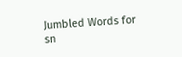Jumbled Words for sn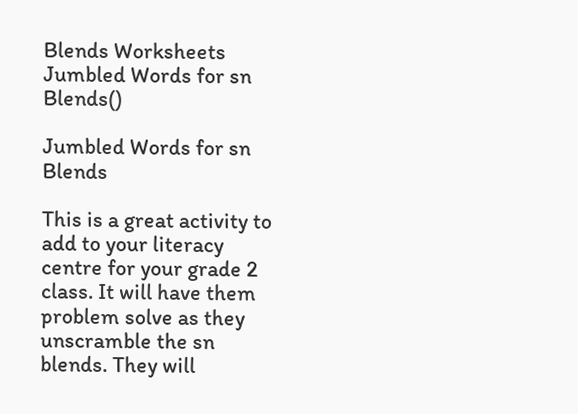Blends Worksheets
Jumbled Words for sn Blends()

Jumbled Words for sn Blends

This is a great activity to add to your literacy centre for your grade 2 class. It will have them problem solve as they unscramble the sn blends. They will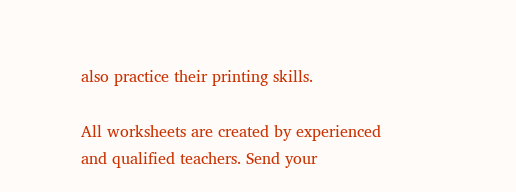also practice their printing skills.

All worksheets are created by experienced and qualified teachers. Send your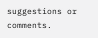suggestions or comments.